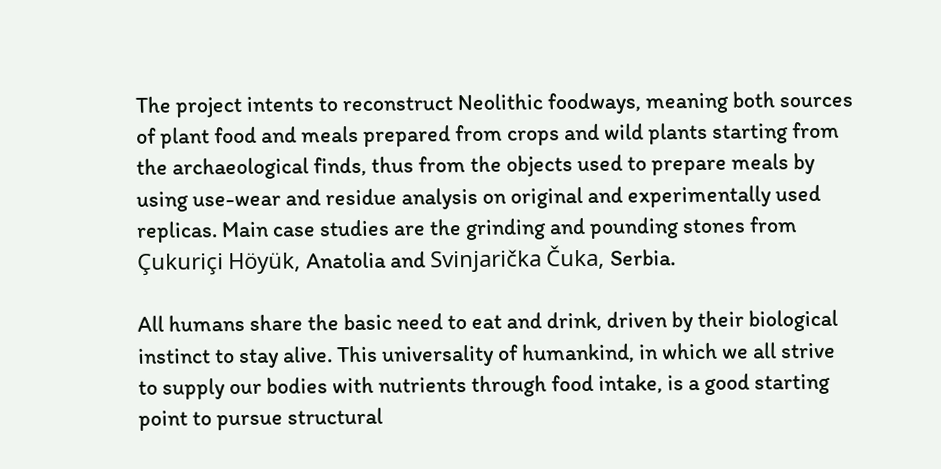The project intents to reconstruct Neolithic foodways, meaning both sources of plant food and meals prepared from crops and wild plants starting from the archaeological finds, thus from the objects used to prepare meals by using use-wear and residue analysis on original and experimentally used replicas. Main case studies are the grinding and pounding stones from Çukuriçi Höyük, Anatolia and Svinjarička Čuka, Serbia.

All humans share the basic need to eat and drink, driven by their biological instinct to stay alive. This universality of humankind, in which we all strive to supply our bodies with nutrients through food intake, is a good starting point to pursue structural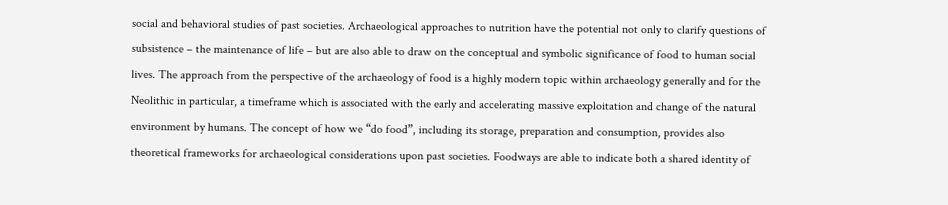social and behavioral studies of past societies. Archaeological approaches to nutrition have the potential not only to clarify questions of subsistence – the maintenance of life – but are also able to draw on the conceptual and symbolic significance of food to human social lives. The approach from the perspective of the archaeology of food is a highly modern topic within archaeology generally and for the Neolithic in particular, a timeframe which is associated with the early and accelerating massive exploitation and change of the natural environment by humans. The concept of how we “do food”, including its storage, preparation and consumption, provides also theoretical frameworks for archaeological considerations upon past societies. Foodways are able to indicate both a shared identity of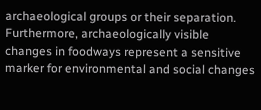archaeological groups or their separation. Furthermore, archaeologically visible changes in foodways represent a sensitive marker for environmental and social changes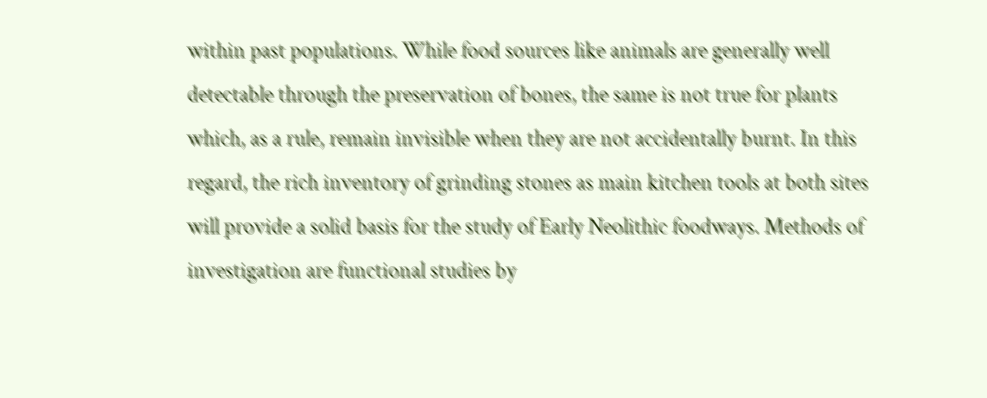within past populations. While food sources like animals are generally well detectable through the preservation of bones, the same is not true for plants which, as a rule, remain invisible when they are not accidentally burnt. In this regard, the rich inventory of grinding stones as main kitchen tools at both sites will provide a solid basis for the study of Early Neolithic foodways. Methods of investigation are functional studies by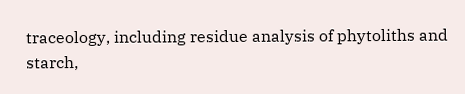traceology, including residue analysis of phytoliths and starch,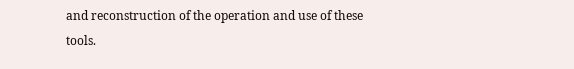and reconstruction of the operation and use of these tools.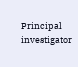Principal investigator